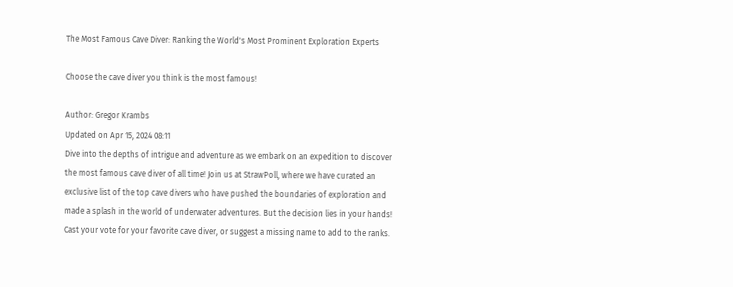The Most Famous Cave Diver: Ranking the World's Most Prominent Exploration Experts

Choose the cave diver you think is the most famous!

Author: Gregor Krambs
Updated on Apr 15, 2024 08:11
Dive into the depths of intrigue and adventure as we embark on an expedition to discover the most famous cave diver of all time! Join us at StrawPoll, where we have curated an exclusive list of the top cave divers who have pushed the boundaries of exploration and made a splash in the world of underwater adventures. But the decision lies in your hands! Cast your vote for your favorite cave diver, or suggest a missing name to add to the ranks.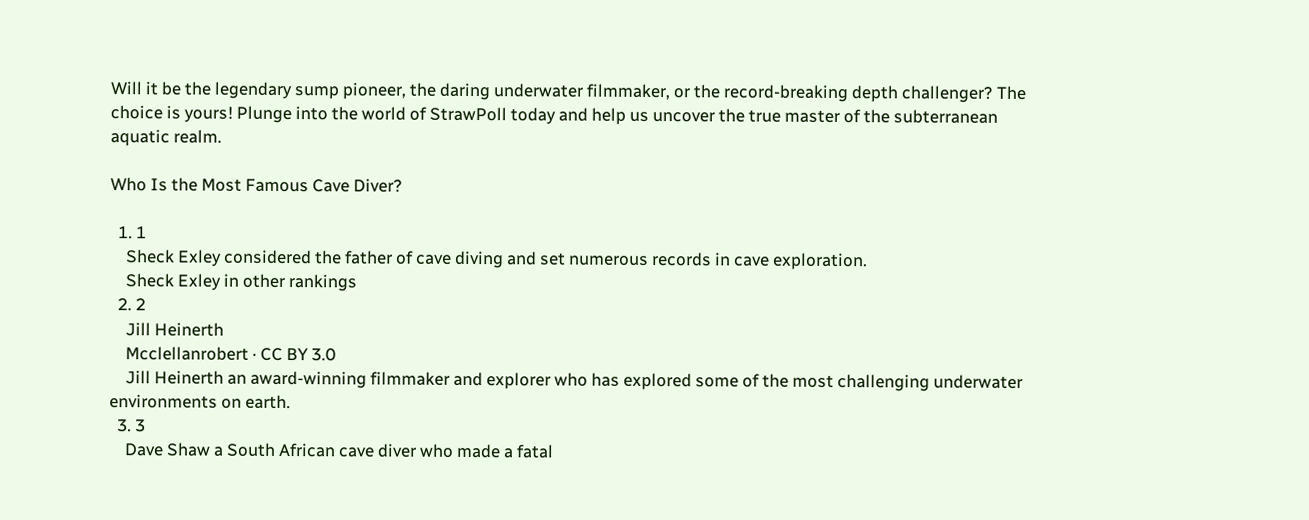Will it be the legendary sump pioneer, the daring underwater filmmaker, or the record-breaking depth challenger? The choice is yours! Plunge into the world of StrawPoll today and help us uncover the true master of the subterranean aquatic realm.

Who Is the Most Famous Cave Diver?

  1. 1
    Sheck Exley considered the father of cave diving and set numerous records in cave exploration.
    Sheck Exley in other rankings
  2. 2
    Jill Heinerth
    Mcclellanrobert · CC BY 3.0
    Jill Heinerth an award-winning filmmaker and explorer who has explored some of the most challenging underwater environments on earth.
  3. 3
    Dave Shaw a South African cave diver who made a fatal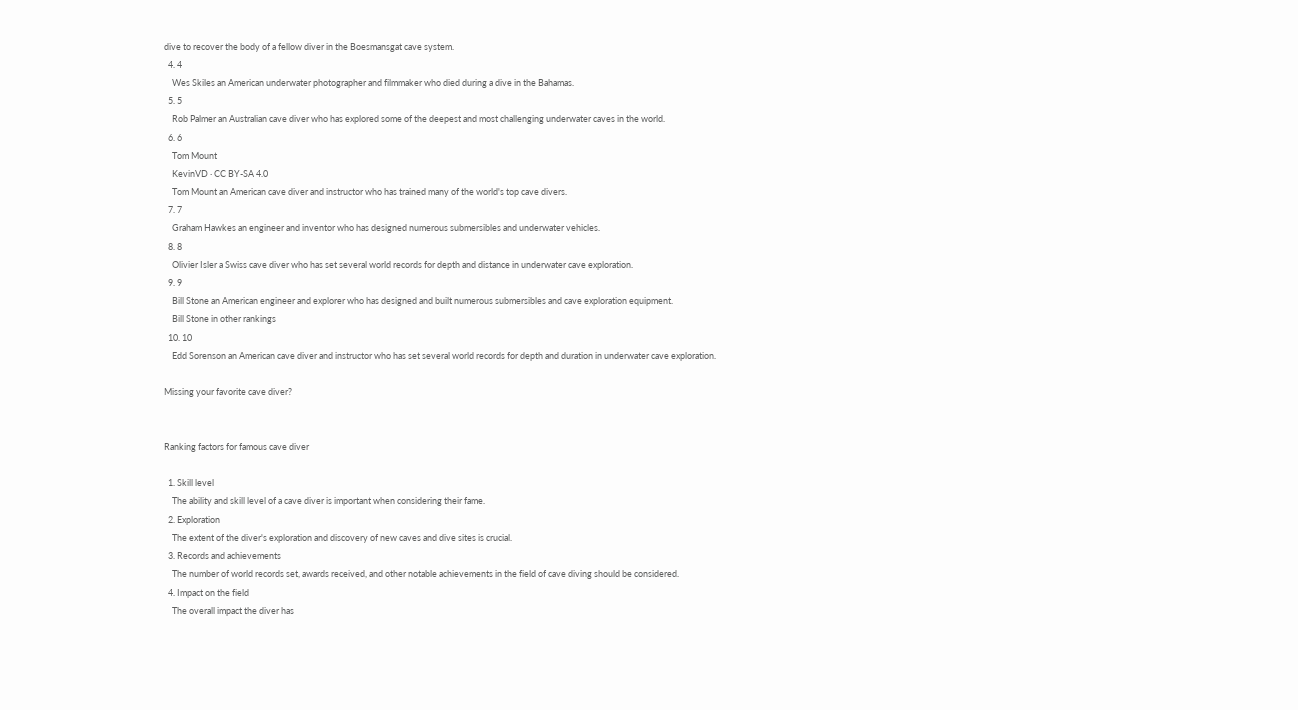dive to recover the body of a fellow diver in the Boesmansgat cave system.
  4. 4
    Wes Skiles an American underwater photographer and filmmaker who died during a dive in the Bahamas.
  5. 5
    Rob Palmer an Australian cave diver who has explored some of the deepest and most challenging underwater caves in the world.
  6. 6
    Tom Mount
    KevinVD · CC BY-SA 4.0
    Tom Mount an American cave diver and instructor who has trained many of the world's top cave divers.
  7. 7
    Graham Hawkes an engineer and inventor who has designed numerous submersibles and underwater vehicles.
  8. 8
    Olivier Isler a Swiss cave diver who has set several world records for depth and distance in underwater cave exploration.
  9. 9
    Bill Stone an American engineer and explorer who has designed and built numerous submersibles and cave exploration equipment.
    Bill Stone in other rankings
  10. 10
    Edd Sorenson an American cave diver and instructor who has set several world records for depth and duration in underwater cave exploration.

Missing your favorite cave diver?


Ranking factors for famous cave diver

  1. Skill level
    The ability and skill level of a cave diver is important when considering their fame.
  2. Exploration
    The extent of the diver's exploration and discovery of new caves and dive sites is crucial.
  3. Records and achievements
    The number of world records set, awards received, and other notable achievements in the field of cave diving should be considered.
  4. Impact on the field
    The overall impact the diver has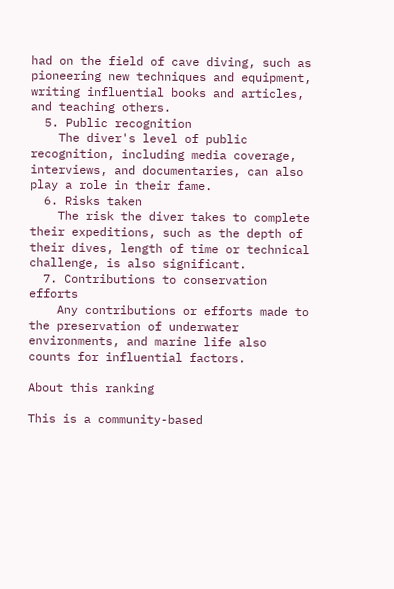had on the field of cave diving, such as pioneering new techniques and equipment, writing influential books and articles, and teaching others.
  5. Public recognition
    The diver's level of public recognition, including media coverage, interviews, and documentaries, can also play a role in their fame.
  6. Risks taken
    The risk the diver takes to complete their expeditions, such as the depth of their dives, length of time or technical challenge, is also significant.
  7. Contributions to conservation efforts
    Any contributions or efforts made to the preservation of underwater environments, and marine life also counts for influential factors.

About this ranking

This is a community-based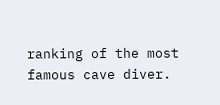ranking of the most famous cave diver.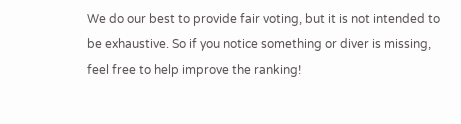We do our best to provide fair voting, but it is not intended to be exhaustive. So if you notice something or diver is missing, feel free to help improve the ranking!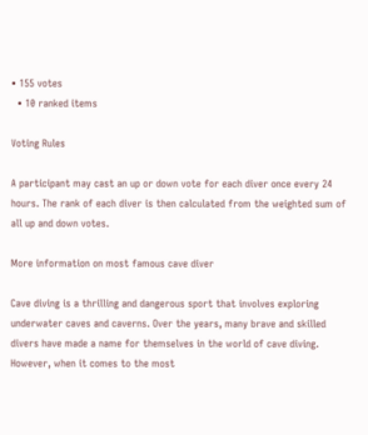• 155 votes
  • 10 ranked items

Voting Rules

A participant may cast an up or down vote for each diver once every 24 hours. The rank of each diver is then calculated from the weighted sum of all up and down votes.

More information on most famous cave diver

Cave diving is a thrilling and dangerous sport that involves exploring underwater caves and caverns. Over the years, many brave and skilled divers have made a name for themselves in the world of cave diving. However, when it comes to the most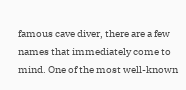famous cave diver, there are a few names that immediately come to mind. One of the most well-known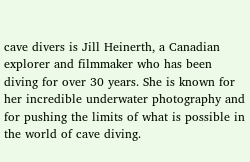cave divers is Jill Heinerth, a Canadian explorer and filmmaker who has been diving for over 30 years. She is known for her incredible underwater photography and for pushing the limits of what is possible in the world of cave diving.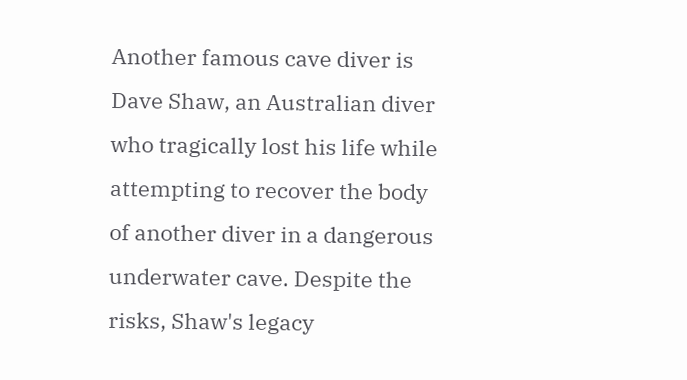Another famous cave diver is Dave Shaw, an Australian diver who tragically lost his life while attempting to recover the body of another diver in a dangerous underwater cave. Despite the risks, Shaw's legacy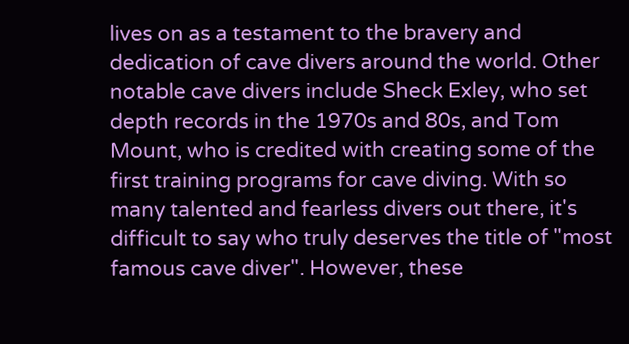lives on as a testament to the bravery and dedication of cave divers around the world. Other notable cave divers include Sheck Exley, who set depth records in the 1970s and 80s, and Tom Mount, who is credited with creating some of the first training programs for cave diving. With so many talented and fearless divers out there, it's difficult to say who truly deserves the title of "most famous cave diver". However, these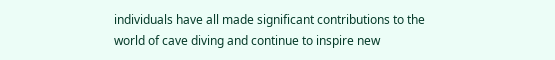individuals have all made significant contributions to the world of cave diving and continue to inspire new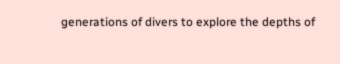generations of divers to explore the depths of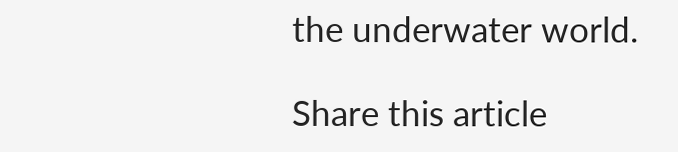the underwater world.

Share this article